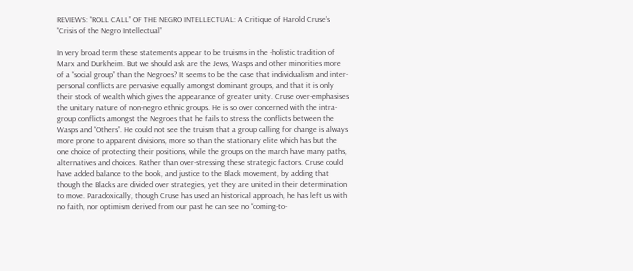REVIEWS: “ROLL CALL” OF THE NEGRO INTELLECTUAL: A Critique of Harold Cruse’s “Crisis of the Negro Intellectual”

In very broad term these statements appear to be truisms in the ·holistic tradition of Marx and Durkheim. But we should ask are the Jews, Wasps and other minorities more of a “social group” than the Negroes? It seems to be the case that individualism and inter-personal conflicts are pervasive equally amongst dominant groups, and that it is only their stock of wealth which gives the appearance of greater unity. Cruse over-emphasises the unitary nature of non-negro ethnic groups. He is so over concerned with the intra-group conflicts amongst the Negroes that he fails to stress the conflicts between the Wasps and “Others”. He could not see the truism that a group calling for change is always more prone to apparent divisions, more so than the stationary elite which has but the one choice of protecting their positions, while the groups on the march have many paths, alternatives and choices. Rather than over-stressing these strategic factors. Cruse could have added balance to the book, and justice to the Black movement, by adding that though the Blacks are divided over strategies, yet they are united in their determination to move. Paradoxically, though Cruse has used an historical approach, he has left us with no faith, nor optimism derived from our past he can see no “coming-to-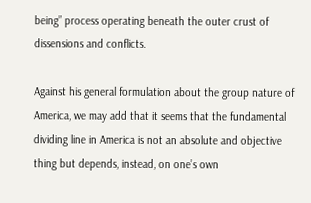being” process operating beneath the outer crust of dissensions and conflicts.

Against his general formulation about the group nature of America, we may add that it seems that the fundamental dividing line in America is not an absolute and objective thing but depends, instead, on one’s own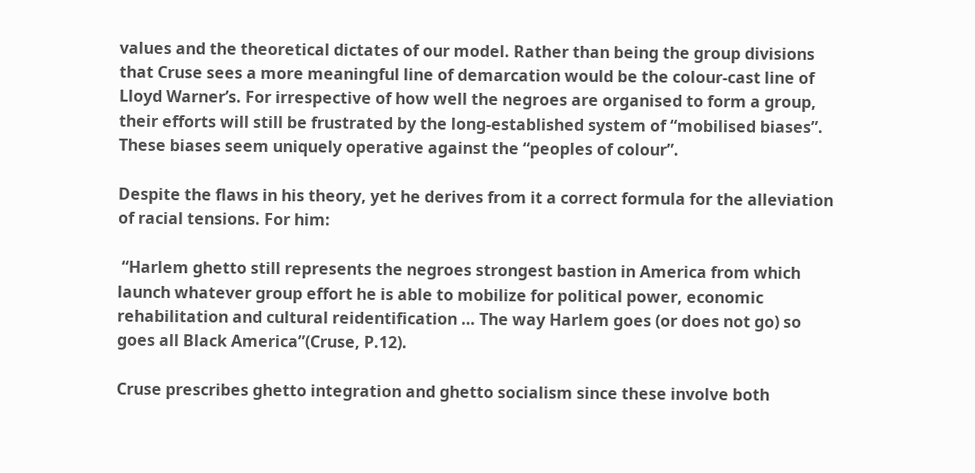values and the theoretical dictates of our model. Rather than being the group divisions that Cruse sees a more meaningful line of demarcation would be the colour-cast line of Lloyd Warner’s. For irrespective of how well the negroes are organised to form a group, their efforts will still be frustrated by the long-established system of “mobilised biases”. These biases seem uniquely operative against the “peoples of colour”.

Despite the flaws in his theory, yet he derives from it a correct formula for the alleviation of racial tensions. For him:

 “Harlem ghetto still represents the negroes strongest bastion in America from which launch whatever group effort he is able to mobilize for political power, economic rehabilitation and cultural reidentification … The way Harlem goes (or does not go) so goes all Black America”(Cruse, P.12).

Cruse prescribes ghetto integration and ghetto socialism since these involve both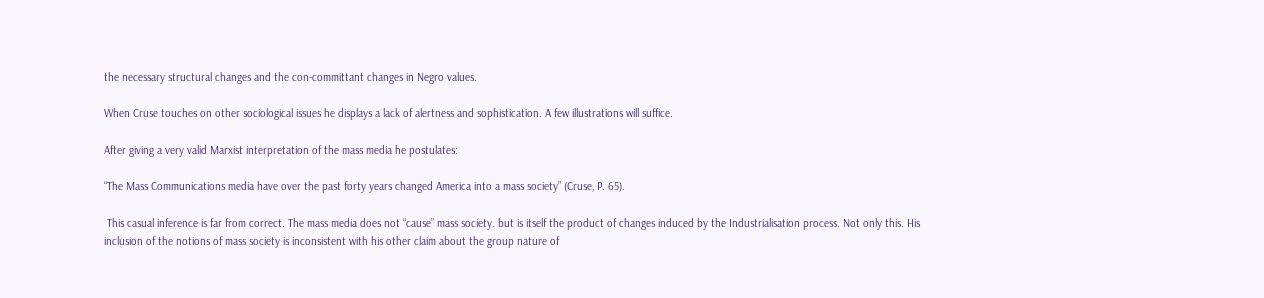the necessary structural changes and the con-committant changes in Negro values.

When Cruse touches on other sociological issues he displays a lack of alertness and sophistication. A few illustrations will suffice.

After giving a very valid Marxist interpretation of the mass media he postulates:

“The Mass Communications media have over the past forty years changed America into a mass society” (Cruse, P. 65).

 This casual inference is far from correct. The mass media does not “cause” mass society. but is itself the product of changes induced by the Industrialisation process. Not only this. His inclusion of the notions of mass society is inconsistent with his other claim about the group nature of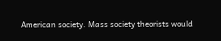American society. Mass society theorists would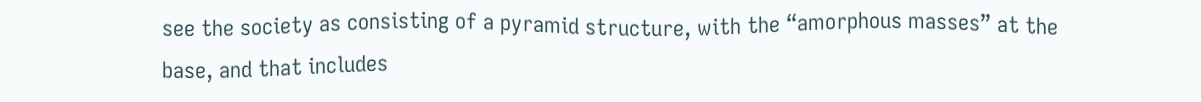see the society as consisting of a pyramid structure, with the “amorphous masses” at the base, and that includes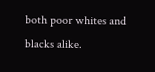both poor whites and blacks alike.